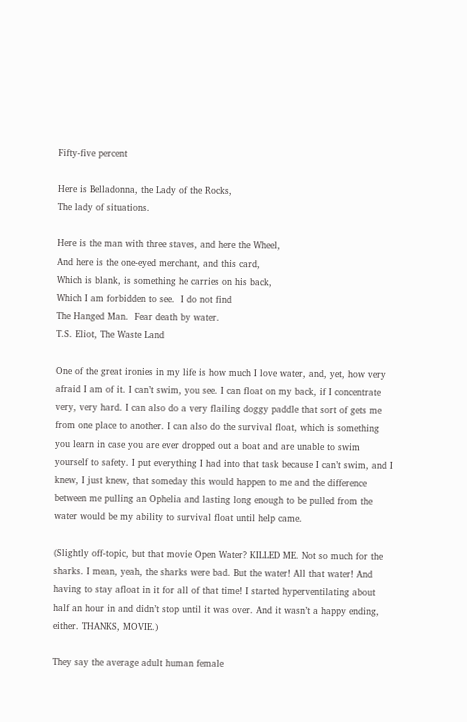Fifty-five percent

Here is Belladonna, the Lady of the Rocks,
The lady of situations.

Here is the man with three staves, and here the Wheel,
And here is the one-eyed merchant, and this card,
Which is blank, is something he carries on his back,
Which I am forbidden to see.  I do not find
The Hanged Man.  Fear death by water.
T.S. Eliot, The Waste Land

One of the great ironies in my life is how much I love water, and, yet, how very afraid I am of it. I can’t swim, you see. I can float on my back, if I concentrate very, very hard. I can also do a very flailing doggy paddle that sort of gets me from one place to another. I can also do the survival float, which is something you learn in case you are ever dropped out a boat and are unable to swim yourself to safety. I put everything I had into that task because I can’t swim, and I knew, I just knew, that someday this would happen to me and the difference between me pulling an Ophelia and lasting long enough to be pulled from the water would be my ability to survival float until help came.

(Slightly off-topic, but that movie Open Water? KILLED ME. Not so much for the sharks. I mean, yeah, the sharks were bad. But the water! All that water! And having to stay afloat in it for all of that time! I started hyperventilating about half an hour in and didn’t stop until it was over. And it wasn’t a happy ending, either. THANKS, MOVIE.)

They say the average adult human female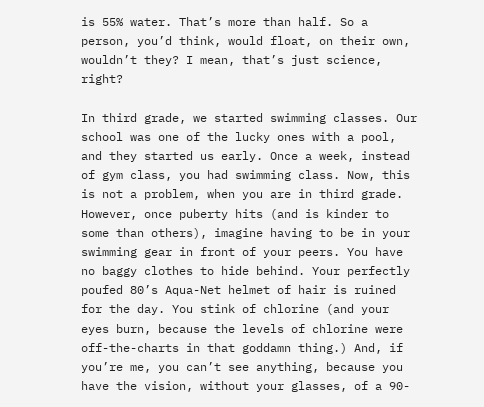is 55% water. That’s more than half. So a person, you’d think, would float, on their own, wouldn’t they? I mean, that’s just science, right?

In third grade, we started swimming classes. Our school was one of the lucky ones with a pool, and they started us early. Once a week, instead of gym class, you had swimming class. Now, this is not a problem, when you are in third grade. However, once puberty hits (and is kinder to some than others), imagine having to be in your swimming gear in front of your peers. You have no baggy clothes to hide behind. Your perfectly poufed 80’s Aqua-Net helmet of hair is ruined for the day. You stink of chlorine (and your eyes burn, because the levels of chlorine were off-the-charts in that goddamn thing.) And, if you’re me, you can’t see anything, because you have the vision, without your glasses, of a 90-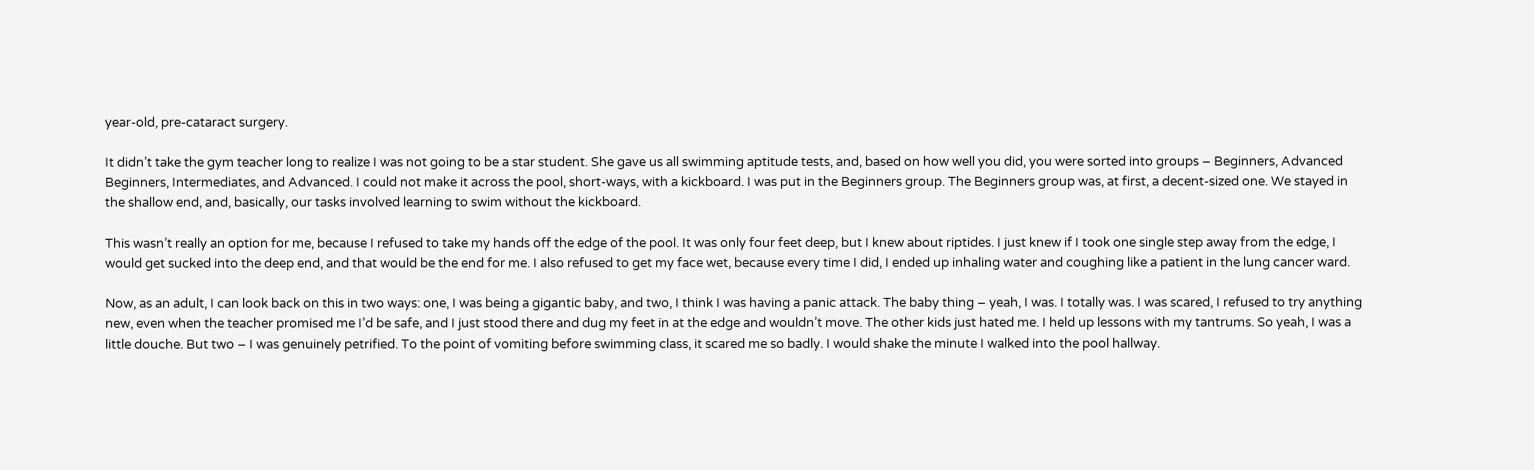year-old, pre-cataract surgery.

It didn’t take the gym teacher long to realize I was not going to be a star student. She gave us all swimming aptitude tests, and, based on how well you did, you were sorted into groups – Beginners, Advanced Beginners, Intermediates, and Advanced. I could not make it across the pool, short-ways, with a kickboard. I was put in the Beginners group. The Beginners group was, at first, a decent-sized one. We stayed in the shallow end, and, basically, our tasks involved learning to swim without the kickboard.

This wasn’t really an option for me, because I refused to take my hands off the edge of the pool. It was only four feet deep, but I knew about riptides. I just knew if I took one single step away from the edge, I would get sucked into the deep end, and that would be the end for me. I also refused to get my face wet, because every time I did, I ended up inhaling water and coughing like a patient in the lung cancer ward.

Now, as an adult, I can look back on this in two ways: one, I was being a gigantic baby, and two, I think I was having a panic attack. The baby thing – yeah, I was. I totally was. I was scared, I refused to try anything new, even when the teacher promised me I’d be safe, and I just stood there and dug my feet in at the edge and wouldn’t move. The other kids just hated me. I held up lessons with my tantrums. So yeah, I was a little douche. But two – I was genuinely petrified. To the point of vomiting before swimming class, it scared me so badly. I would shake the minute I walked into the pool hallway.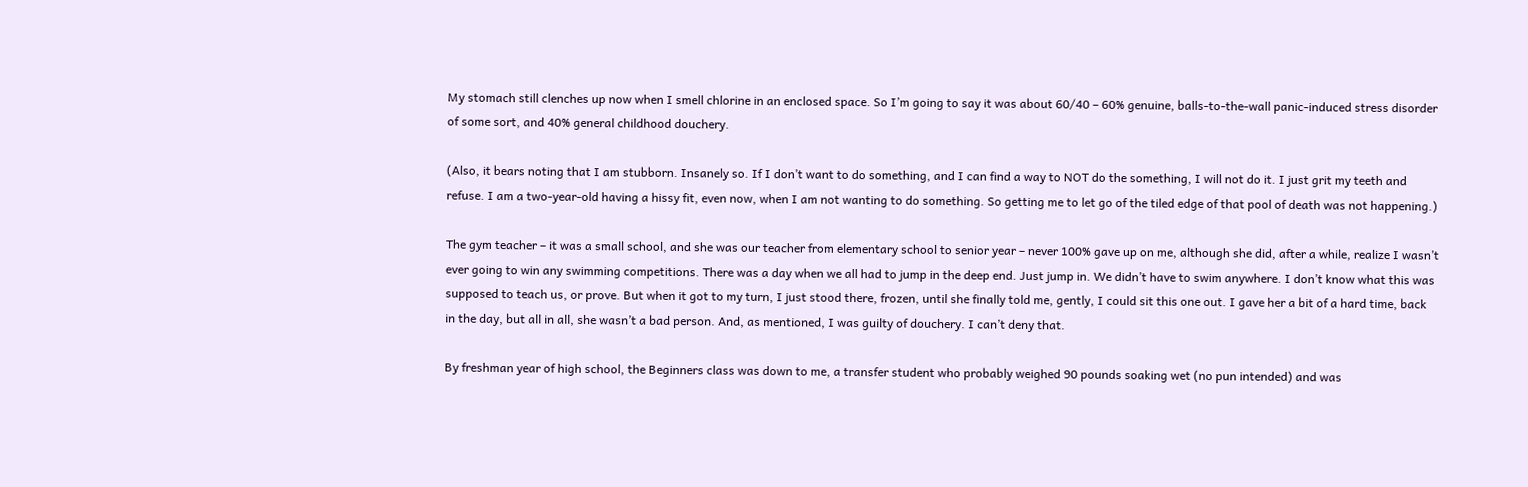My stomach still clenches up now when I smell chlorine in an enclosed space. So I’m going to say it was about 60/40 – 60% genuine, balls-to-the-wall panic-induced stress disorder of some sort, and 40% general childhood douchery.

(Also, it bears noting that I am stubborn. Insanely so. If I don’t want to do something, and I can find a way to NOT do the something, I will not do it. I just grit my teeth and refuse. I am a two-year-old having a hissy fit, even now, when I am not wanting to do something. So getting me to let go of the tiled edge of that pool of death was not happening.)

The gym teacher – it was a small school, and she was our teacher from elementary school to senior year – never 100% gave up on me, although she did, after a while, realize I wasn’t ever going to win any swimming competitions. There was a day when we all had to jump in the deep end. Just jump in. We didn’t have to swim anywhere. I don’t know what this was supposed to teach us, or prove. But when it got to my turn, I just stood there, frozen, until she finally told me, gently, I could sit this one out. I gave her a bit of a hard time, back in the day, but all in all, she wasn’t a bad person. And, as mentioned, I was guilty of douchery. I can’t deny that.

By freshman year of high school, the Beginners class was down to me, a transfer student who probably weighed 90 pounds soaking wet (no pun intended) and was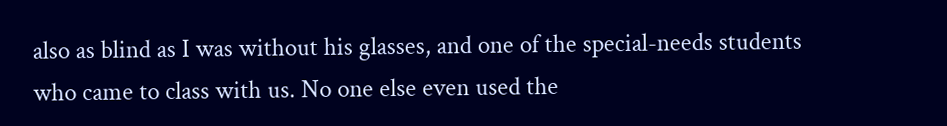also as blind as I was without his glasses, and one of the special-needs students who came to class with us. No one else even used the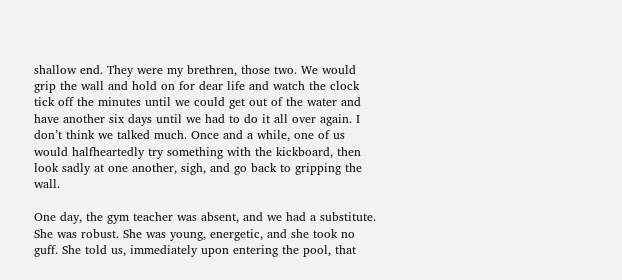shallow end. They were my brethren, those two. We would grip the wall and hold on for dear life and watch the clock tick off the minutes until we could get out of the water and have another six days until we had to do it all over again. I don’t think we talked much. Once and a while, one of us would halfheartedly try something with the kickboard, then look sadly at one another, sigh, and go back to gripping the wall.

One day, the gym teacher was absent, and we had a substitute. She was robust. She was young, energetic, and she took no guff. She told us, immediately upon entering the pool, that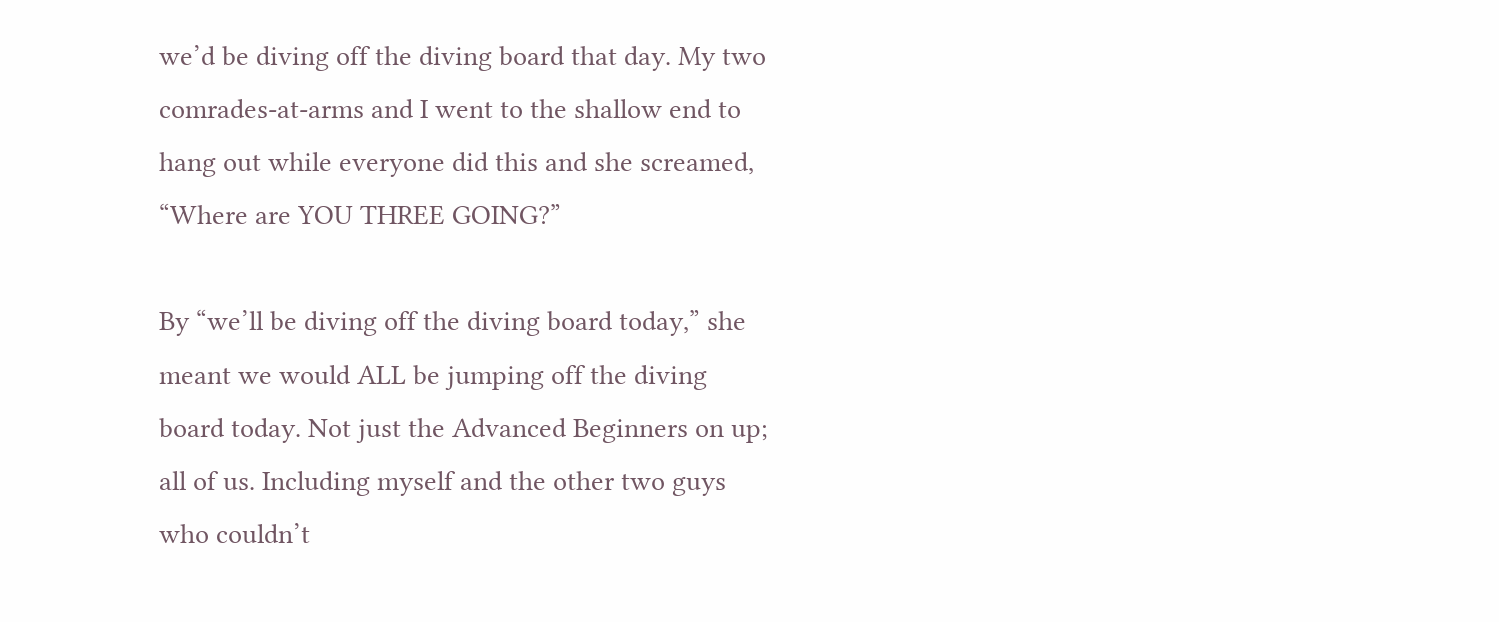we’d be diving off the diving board that day. My two comrades-at-arms and I went to the shallow end to hang out while everyone did this and she screamed, “Where are YOU THREE GOING?”

By “we’ll be diving off the diving board today,” she meant we would ALL be jumping off the diving board today. Not just the Advanced Beginners on up; all of us. Including myself and the other two guys who couldn’t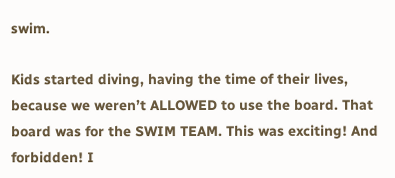swim.

Kids started diving, having the time of their lives, because we weren’t ALLOWED to use the board. That board was for the SWIM TEAM. This was exciting! And forbidden! I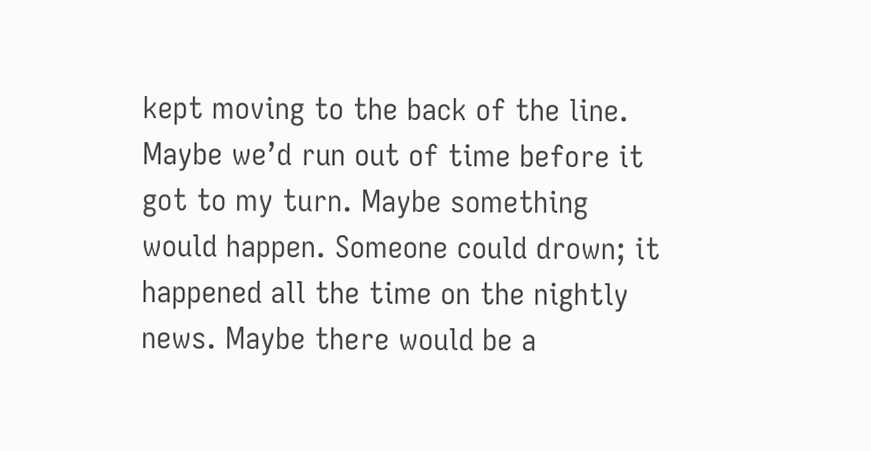kept moving to the back of the line. Maybe we’d run out of time before it got to my turn. Maybe something would happen. Someone could drown; it happened all the time on the nightly news. Maybe there would be a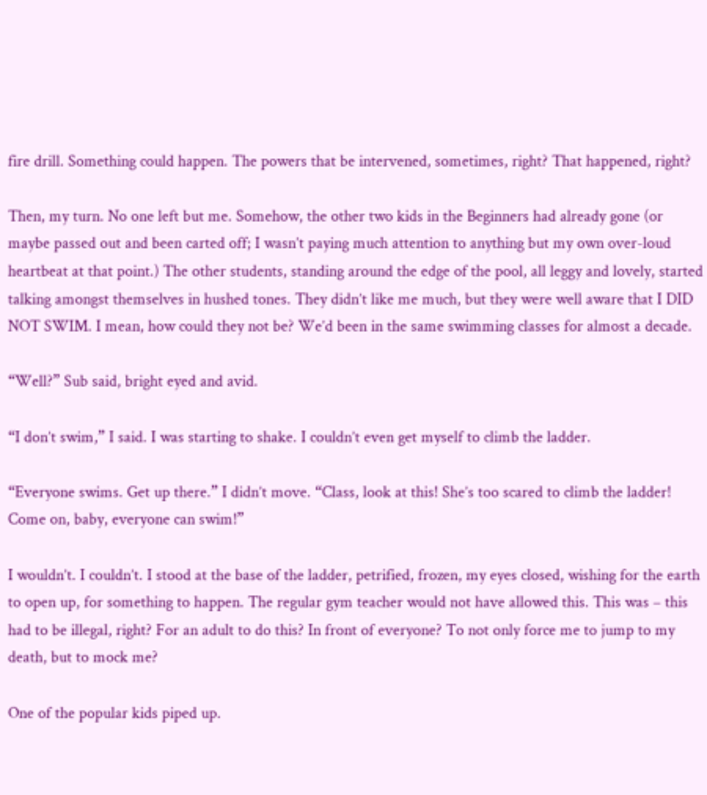fire drill. Something could happen. The powers that be intervened, sometimes, right? That happened, right?

Then, my turn. No one left but me. Somehow, the other two kids in the Beginners had already gone (or maybe passed out and been carted off; I wasn’t paying much attention to anything but my own over-loud heartbeat at that point.) The other students, standing around the edge of the pool, all leggy and lovely, started talking amongst themselves in hushed tones. They didn’t like me much, but they were well aware that I DID NOT SWIM. I mean, how could they not be? We’d been in the same swimming classes for almost a decade.

“Well?” Sub said, bright eyed and avid.

“I don’t swim,” I said. I was starting to shake. I couldn’t even get myself to climb the ladder.

“Everyone swims. Get up there.” I didn’t move. “Class, look at this! She’s too scared to climb the ladder! Come on, baby, everyone can swim!”

I wouldn’t. I couldn’t. I stood at the base of the ladder, petrified, frozen, my eyes closed, wishing for the earth to open up, for something to happen. The regular gym teacher would not have allowed this. This was – this had to be illegal, right? For an adult to do this? In front of everyone? To not only force me to jump to my death, but to mock me?

One of the popular kids piped up.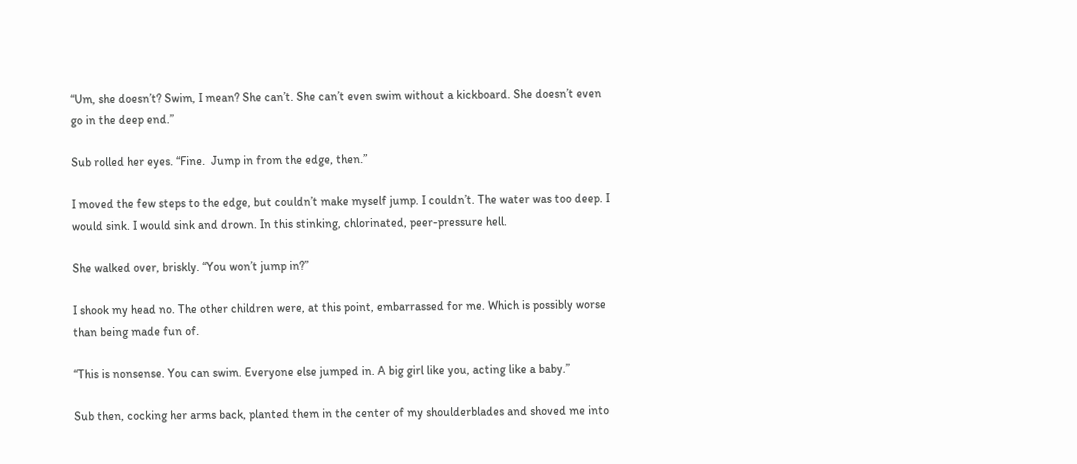“Um, she doesn’t? Swim, I mean? She can’t. She can’t even swim without a kickboard. She doesn’t even go in the deep end.”

Sub rolled her eyes. “Fine.  Jump in from the edge, then.”

I moved the few steps to the edge, but couldn’t make myself jump. I couldn’t. The water was too deep. I would sink. I would sink and drown. In this stinking, chlorinated, peer-pressure hell.

She walked over, briskly. “You won’t jump in?”

I shook my head no. The other children were, at this point, embarrassed for me. Which is possibly worse than being made fun of.

“This is nonsense. You can swim. Everyone else jumped in. A big girl like you, acting like a baby.”

Sub then, cocking her arms back, planted them in the center of my shoulderblades and shoved me into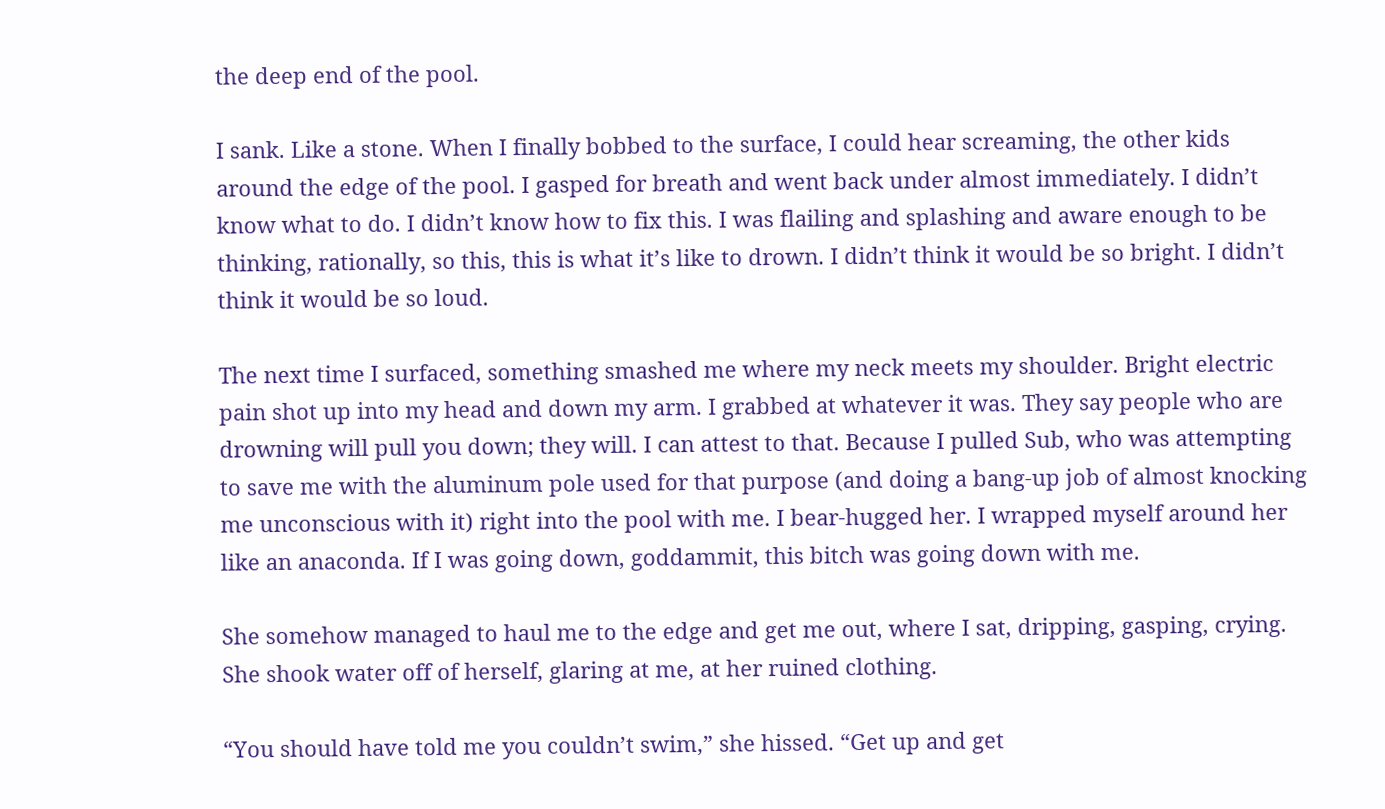the deep end of the pool.

I sank. Like a stone. When I finally bobbed to the surface, I could hear screaming, the other kids around the edge of the pool. I gasped for breath and went back under almost immediately. I didn’t know what to do. I didn’t know how to fix this. I was flailing and splashing and aware enough to be thinking, rationally, so this, this is what it’s like to drown. I didn’t think it would be so bright. I didn’t think it would be so loud.

The next time I surfaced, something smashed me where my neck meets my shoulder. Bright electric pain shot up into my head and down my arm. I grabbed at whatever it was. They say people who are drowning will pull you down; they will. I can attest to that. Because I pulled Sub, who was attempting to save me with the aluminum pole used for that purpose (and doing a bang-up job of almost knocking me unconscious with it) right into the pool with me. I bear-hugged her. I wrapped myself around her like an anaconda. If I was going down, goddammit, this bitch was going down with me.

She somehow managed to haul me to the edge and get me out, where I sat, dripping, gasping, crying. She shook water off of herself, glaring at me, at her ruined clothing.

“You should have told me you couldn’t swim,” she hissed. “Get up and get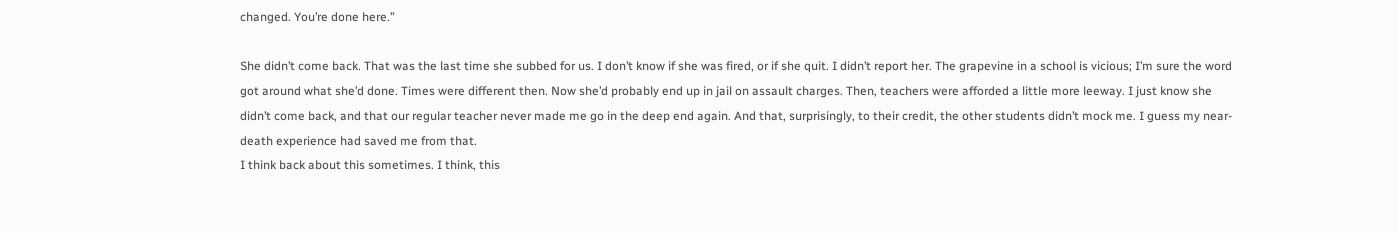changed. You’re done here.”

She didn’t come back. That was the last time she subbed for us. I don’t know if she was fired, or if she quit. I didn’t report her. The grapevine in a school is vicious; I’m sure the word got around what she’d done. Times were different then. Now she’d probably end up in jail on assault charges. Then, teachers were afforded a little more leeway. I just know she didn’t come back, and that our regular teacher never made me go in the deep end again. And that, surprisingly, to their credit, the other students didn’t mock me. I guess my near-death experience had saved me from that.
I think back about this sometimes. I think, this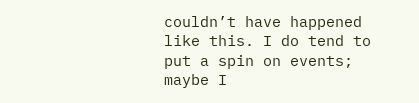couldn’t have happened like this. I do tend to put a spin on events; maybe I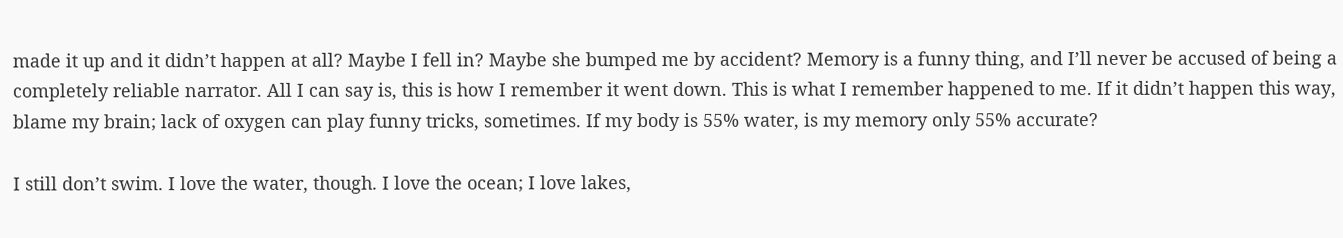made it up and it didn’t happen at all? Maybe I fell in? Maybe she bumped me by accident? Memory is a funny thing, and I’ll never be accused of being a completely reliable narrator. All I can say is, this is how I remember it went down. This is what I remember happened to me. If it didn’t happen this way, blame my brain; lack of oxygen can play funny tricks, sometimes. If my body is 55% water, is my memory only 55% accurate?

I still don’t swim. I love the water, though. I love the ocean; I love lakes,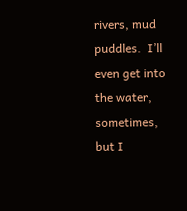rivers, mud puddles.  I’ll even get into the water, sometimes, but I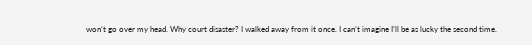won’t go over my head. Why court disaster? I walked away from it once. I can’t imagine I’ll be as lucky the second time.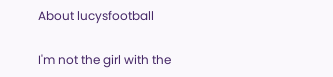About lucysfootball

I'm not the girl with the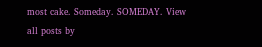most cake. Someday. SOMEDAY. View all posts by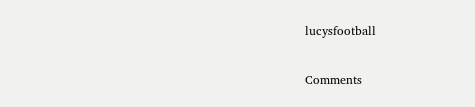lucysfootball

Comments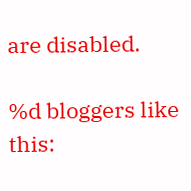are disabled.

%d bloggers like this: